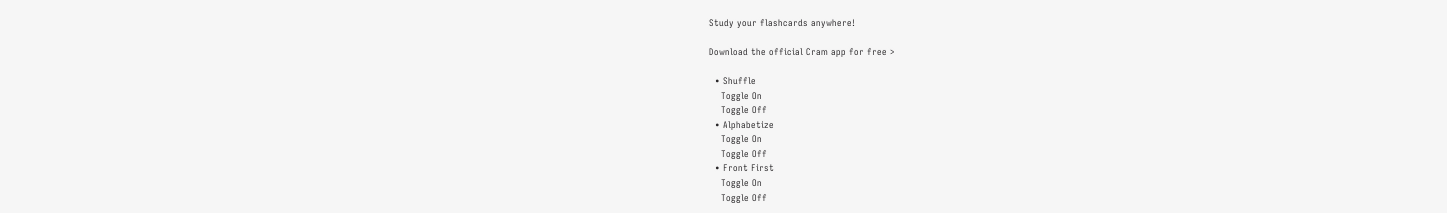Study your flashcards anywhere!

Download the official Cram app for free >

  • Shuffle
    Toggle On
    Toggle Off
  • Alphabetize
    Toggle On
    Toggle Off
  • Front First
    Toggle On
    Toggle Off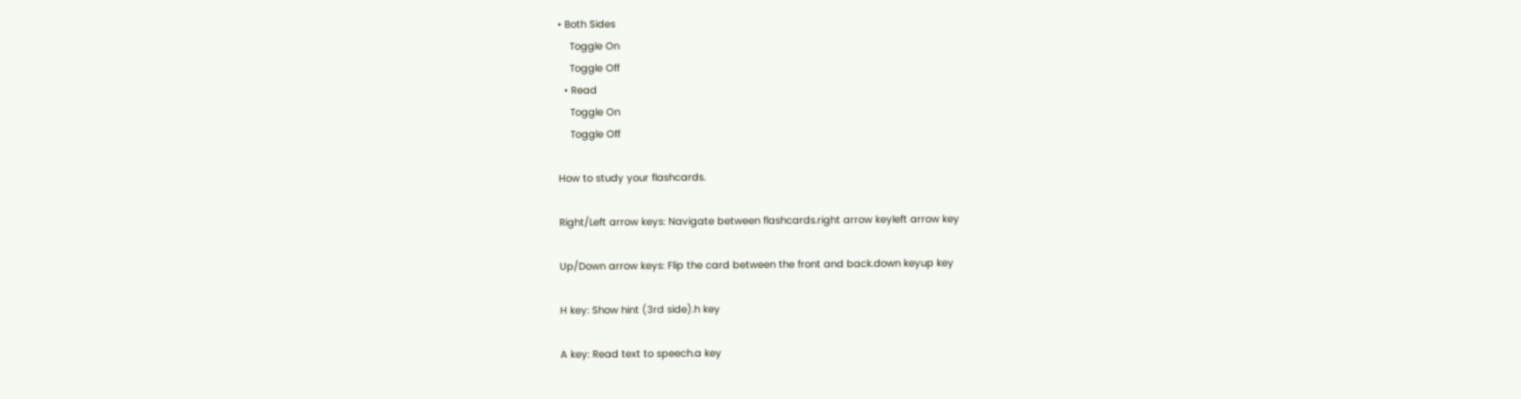• Both Sides
    Toggle On
    Toggle Off
  • Read
    Toggle On
    Toggle Off

How to study your flashcards.

Right/Left arrow keys: Navigate between flashcards.right arrow keyleft arrow key

Up/Down arrow keys: Flip the card between the front and back.down keyup key

H key: Show hint (3rd side).h key

A key: Read text to speech.a key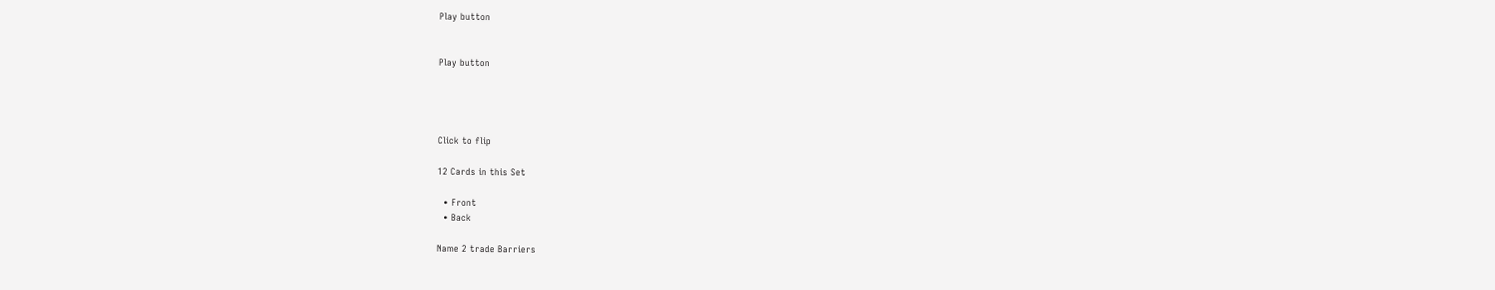Play button


Play button




Click to flip

12 Cards in this Set

  • Front
  • Back

Name 2 trade Barriers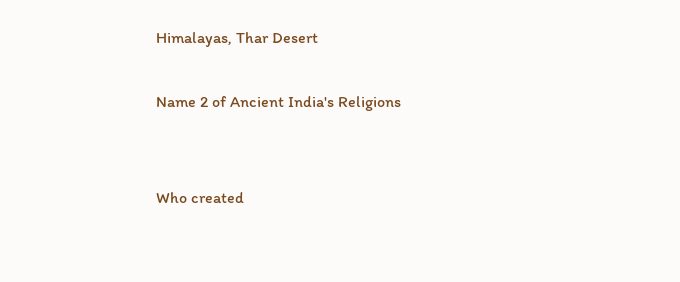Himalayas, Thar Desert

Name 2 of Ancient India's Religions


Who created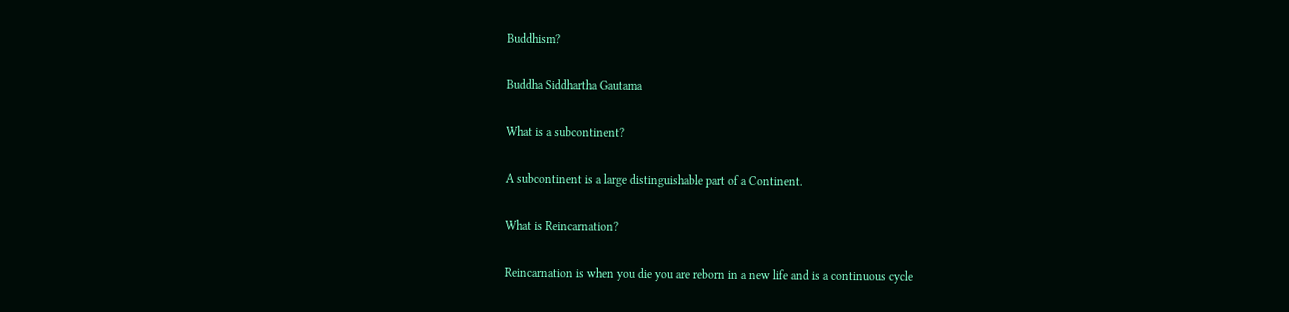Buddhism?

Buddha Siddhartha Gautama

What is a subcontinent?

A subcontinent is a large distinguishable part of a Continent.

What is Reincarnation?

Reincarnation is when you die you are reborn in a new life and is a continuous cycle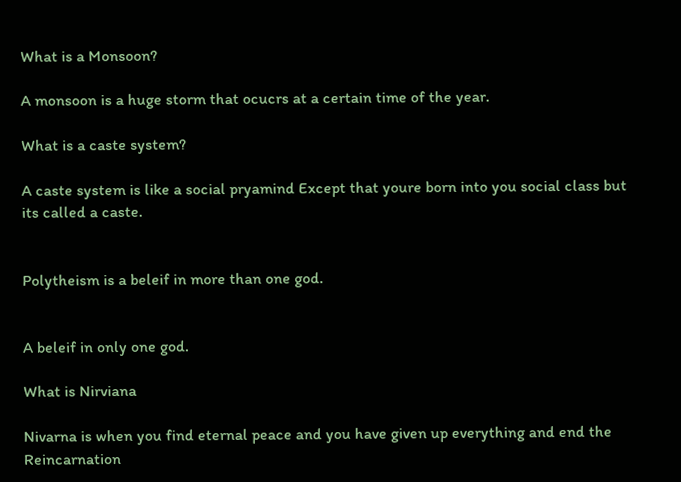What is a Monsoon?

A monsoon is a huge storm that ocucrs at a certain time of the year.

What is a caste system?

A caste system is like a social pryamind Except that youre born into you social class but its called a caste.


Polytheism is a beleif in more than one god.


A beleif in only one god.

What is Nirviana

Nivarna is when you find eternal peace and you have given up everything and end the Reincarnation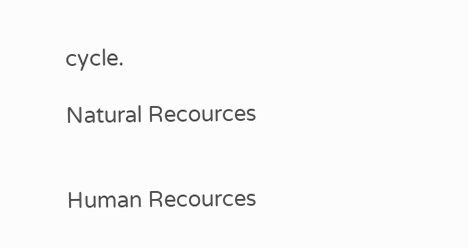cycle.

Natural Recources


Human Recources